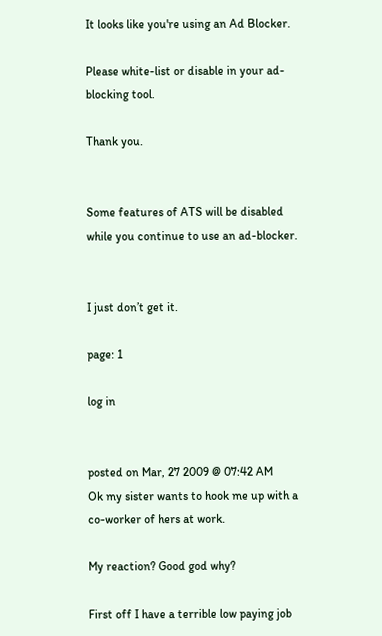It looks like you're using an Ad Blocker.

Please white-list or disable in your ad-blocking tool.

Thank you.


Some features of ATS will be disabled while you continue to use an ad-blocker.


I just don’t get it.

page: 1

log in


posted on Mar, 27 2009 @ 07:42 AM
Ok my sister wants to hook me up with a co-worker of hers at work.

My reaction? Good god why?

First off I have a terrible low paying job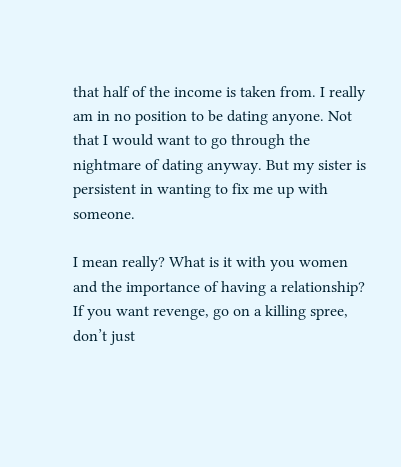that half of the income is taken from. I really am in no position to be dating anyone. Not that I would want to go through the nightmare of dating anyway. But my sister is persistent in wanting to fix me up with someone.

I mean really? What is it with you women and the importance of having a relationship? If you want revenge, go on a killing spree, don’t just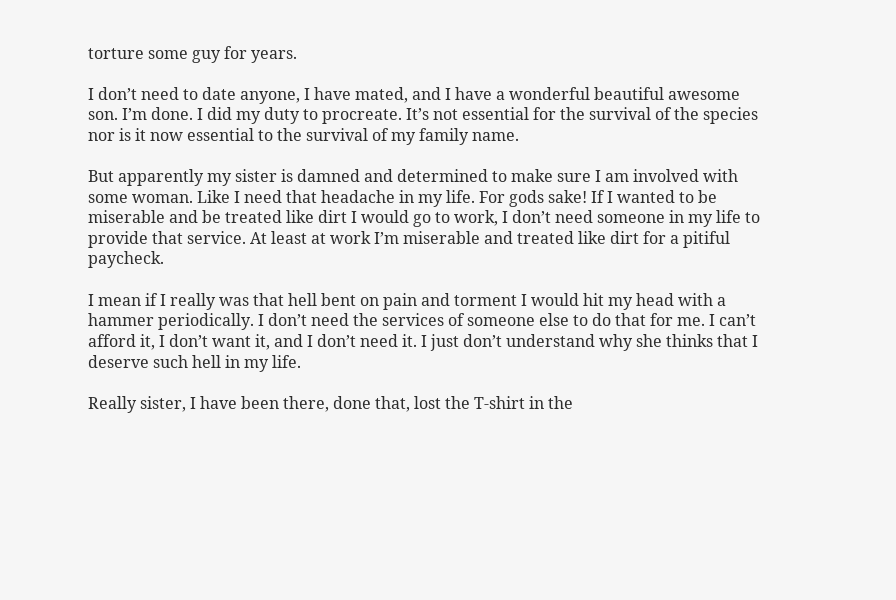torture some guy for years.

I don’t need to date anyone, I have mated, and I have a wonderful beautiful awesome son. I’m done. I did my duty to procreate. It’s not essential for the survival of the species nor is it now essential to the survival of my family name.

But apparently my sister is damned and determined to make sure I am involved with some woman. Like I need that headache in my life. For gods sake! If I wanted to be miserable and be treated like dirt I would go to work, I don’t need someone in my life to provide that service. At least at work I’m miserable and treated like dirt for a pitiful paycheck.

I mean if I really was that hell bent on pain and torment I would hit my head with a hammer periodically. I don’t need the services of someone else to do that for me. I can’t afford it, I don’t want it, and I don’t need it. I just don’t understand why she thinks that I deserve such hell in my life.

Really sister, I have been there, done that, lost the T-shirt in the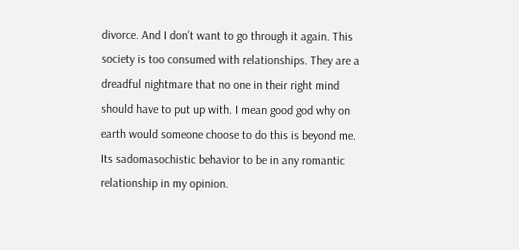divorce. And I don’t want to go through it again. This society is too consumed with relationships. They are a dreadful nightmare that no one in their right mind should have to put up with. I mean good god why on earth would someone choose to do this is beyond me. Its sadomasochistic behavior to be in any romantic relationship in my opinion.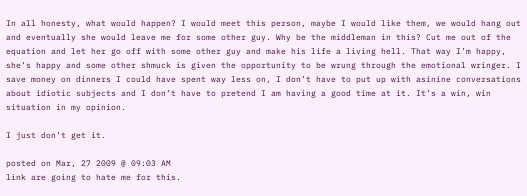In all honesty, what would happen? I would meet this person, maybe I would like them, we would hang out and eventually she would leave me for some other guy. Why be the middleman in this? Cut me out of the equation and let her go off with some other guy and make his life a living hell. That way I’m happy, she’s happy and some other shmuck is given the opportunity to be wrung through the emotional wringer. I save money on dinners I could have spent way less on, I don’t have to put up with asinine conversations about idiotic subjects and I don’t have to pretend I am having a good time at it. It’s a win, win situation in my opinion.

I just don’t get it.

posted on Mar, 27 2009 @ 09:03 AM
link are going to hate me for this.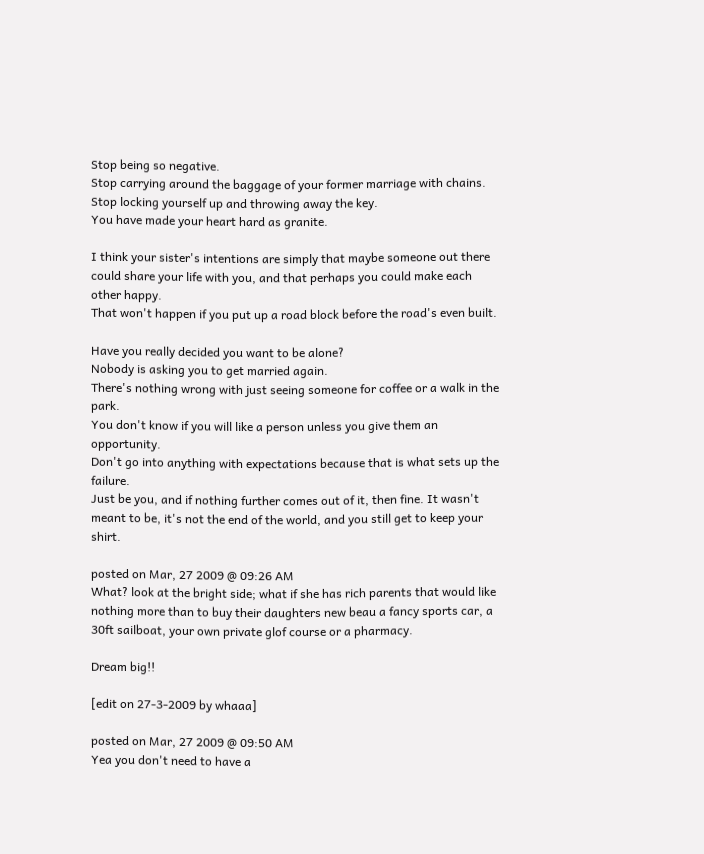Stop being so negative.
Stop carrying around the baggage of your former marriage with chains.
Stop locking yourself up and throwing away the key.
You have made your heart hard as granite.

I think your sister's intentions are simply that maybe someone out there could share your life with you, and that perhaps you could make each other happy.
That won't happen if you put up a road block before the road's even built.

Have you really decided you want to be alone?
Nobody is asking you to get married again.
There's nothing wrong with just seeing someone for coffee or a walk in the park.
You don't know if you will like a person unless you give them an opportunity.
Don't go into anything with expectations because that is what sets up the failure.
Just be you, and if nothing further comes out of it, then fine. It wasn't meant to be, it's not the end of the world, and you still get to keep your shirt.

posted on Mar, 27 2009 @ 09:26 AM
What? look at the bright side; what if she has rich parents that would like nothing more than to buy their daughters new beau a fancy sports car, a 30ft sailboat, your own private glof course or a pharmacy.

Dream big!!

[edit on 27-3-2009 by whaaa]

posted on Mar, 27 2009 @ 09:50 AM
Yea you don't need to have a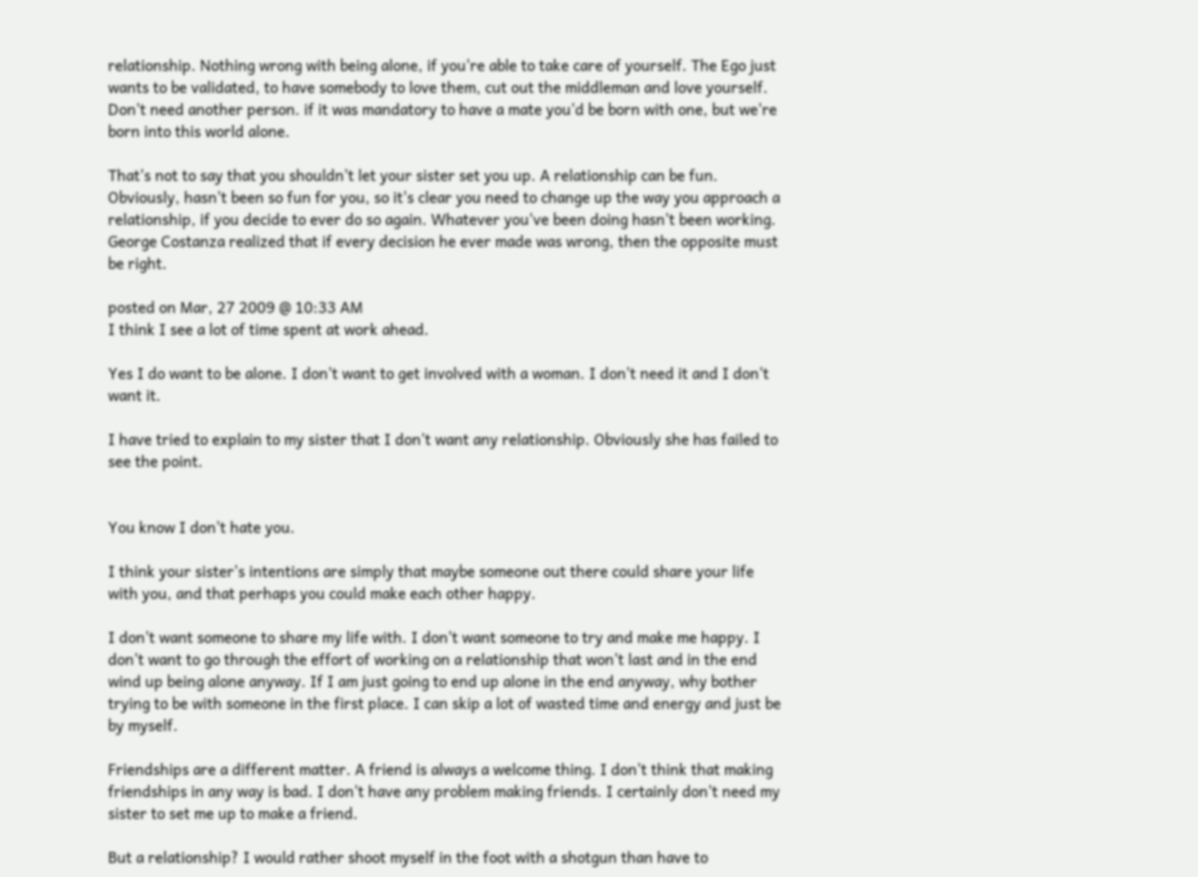relationship. Nothing wrong with being alone, if you're able to take care of yourself. The Ego just wants to be validated, to have somebody to love them, cut out the middleman and love yourself. Don't need another person. if it was mandatory to have a mate you'd be born with one, but we're born into this world alone.

That's not to say that you shouldn't let your sister set you up. A relationship can be fun. Obviously, hasn't been so fun for you, so it's clear you need to change up the way you approach a relationship, if you decide to ever do so again. Whatever you've been doing hasn't been working. George Costanza realized that if every decision he ever made was wrong, then the opposite must be right.

posted on Mar, 27 2009 @ 10:33 AM
I think I see a lot of time spent at work ahead.

Yes I do want to be alone. I don't want to get involved with a woman. I don't need it and I don't want it.

I have tried to explain to my sister that I don't want any relationship. Obviously she has failed to see the point.


You know I don't hate you.

I think your sister's intentions are simply that maybe someone out there could share your life with you, and that perhaps you could make each other happy.

I don't want someone to share my life with. I don't want someone to try and make me happy. I don't want to go through the effort of working on a relationship that won't last and in the end wind up being alone anyway. If I am just going to end up alone in the end anyway, why bother trying to be with someone in the first place. I can skip a lot of wasted time and energy and just be by myself.

Friendships are a different matter. A friend is always a welcome thing. I don't think that making friendships in any way is bad. I don't have any problem making friends. I certainly don't need my sister to set me up to make a friend.

But a relationship? I would rather shoot myself in the foot with a shotgun than have to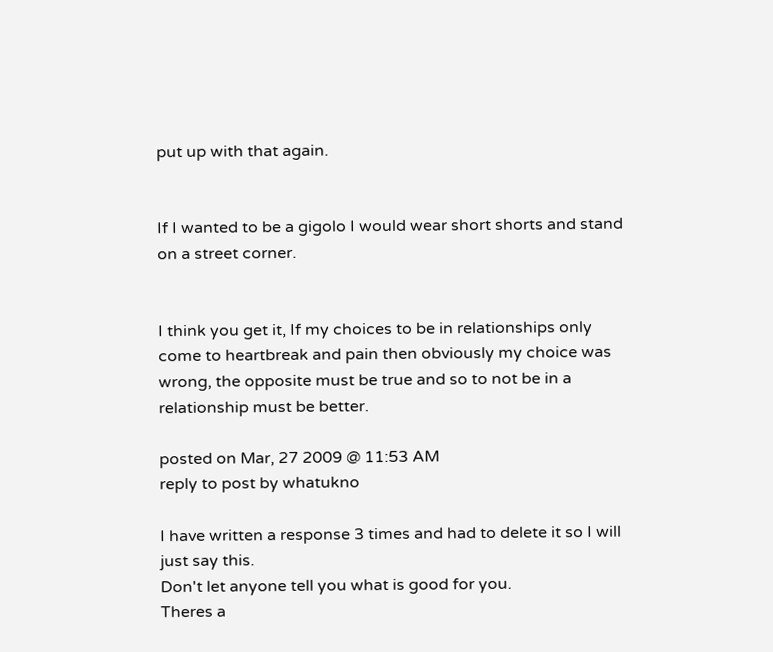put up with that again.


If I wanted to be a gigolo I would wear short shorts and stand on a street corner.


I think you get it, If my choices to be in relationships only come to heartbreak and pain then obviously my choice was wrong, the opposite must be true and so to not be in a relationship must be better.

posted on Mar, 27 2009 @ 11:53 AM
reply to post by whatukno

I have written a response 3 times and had to delete it so I will just say this.
Don't let anyone tell you what is good for you.
Theres a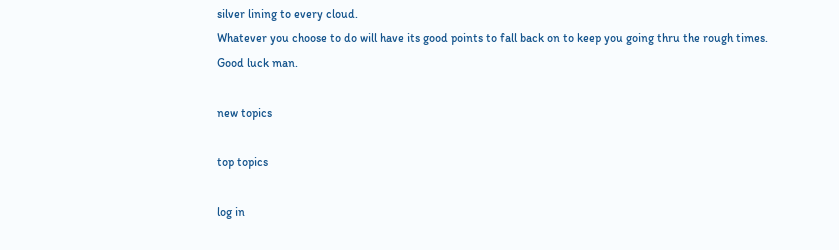silver lining to every cloud.
Whatever you choose to do will have its good points to fall back on to keep you going thru the rough times.
Good luck man.

new topics

top topics

log in